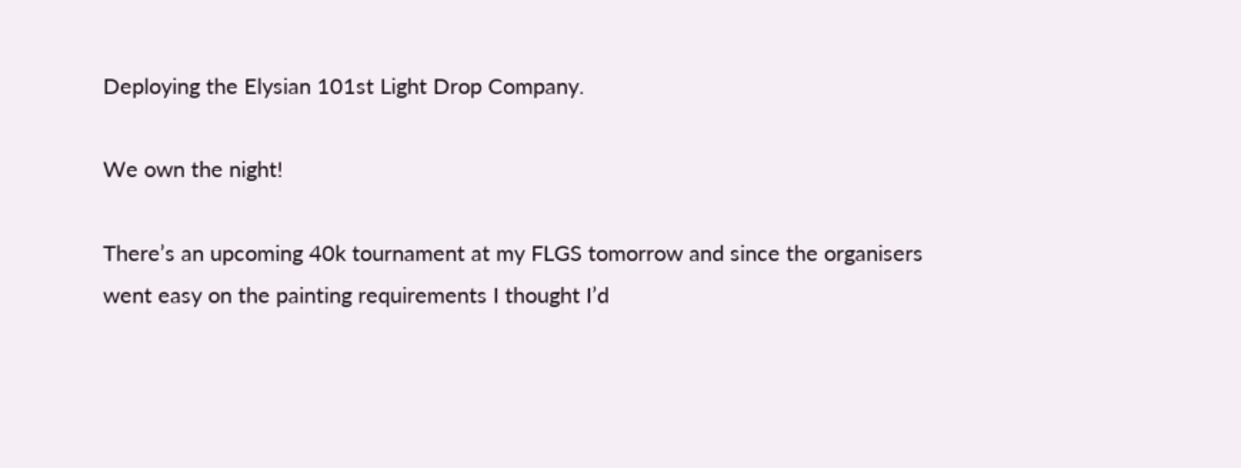Deploying the Elysian 101st Light Drop Company.

We own the night!

There’s an upcoming 40k tournament at my FLGS tomorrow and since the organisers went easy on the painting requirements I thought I’d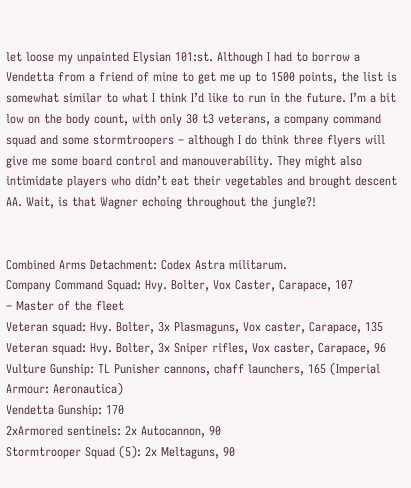let loose my unpainted Elysian 101:st. Although I had to borrow a Vendetta from a friend of mine to get me up to 1500 points, the list is somewhat similar to what I think I’d like to run in the future. I’m a bit low on the body count, with only 30 t3 veterans, a company command squad and some stormtroopers – although I do think three flyers will give me some board control and manouverability. They might also intimidate players who didn’t eat their vegetables and brought descent AA. Wait, is that Wagner echoing throughout the jungle?!


Combined Arms Detachment: Codex Astra militarum.
Company Command Squad: Hvy. Bolter, Vox Caster, Carapace, 107
– Master of the fleet
Veteran squad: Hvy. Bolter, 3x Plasmaguns, Vox caster, Carapace, 135
Veteran squad: Hvy. Bolter, 3x Sniper rifles, Vox caster, Carapace, 96
Vulture Gunship: TL Punisher cannons, chaff launchers, 165 (Imperial Armour: Aeronautica)
Vendetta Gunship: 170
2xArmored sentinels: 2x Autocannon, 90
Stormtrooper Squad (5): 2x Meltaguns, 90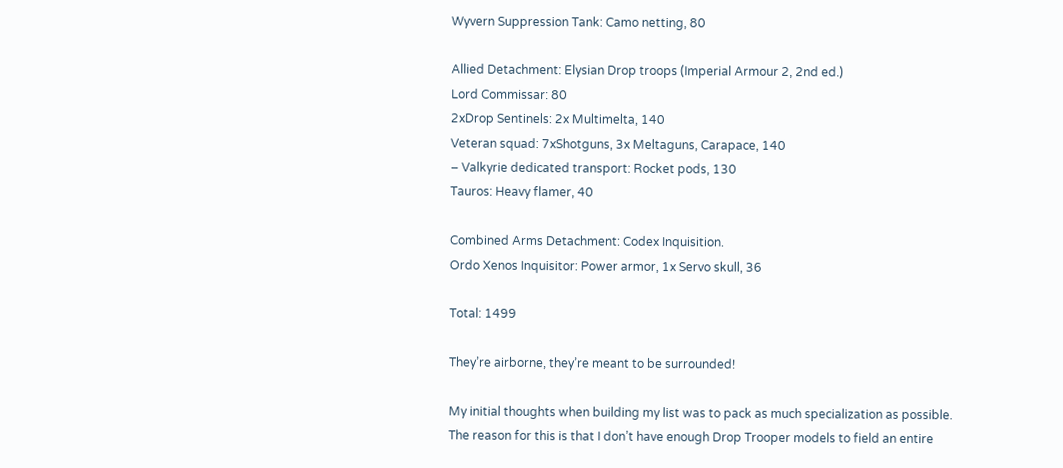Wyvern Suppression Tank: Camo netting, 80

Allied Detachment: Elysian Drop troops (Imperial Armour 2, 2nd ed.)
Lord Commissar: 80
2xDrop Sentinels: 2x Multimelta, 140
Veteran squad: 7xShotguns, 3x Meltaguns, Carapace, 140
– Valkyrie dedicated transport: Rocket pods, 130
Tauros: Heavy flamer, 40

Combined Arms Detachment: Codex Inquisition.
Ordo Xenos Inquisitor: Power armor, 1x Servo skull, 36

Total: 1499

They’re airborne, they’re meant to be surrounded!

My initial thoughts when building my list was to pack as much specialization as possible. The reason for this is that I don’t have enough Drop Trooper models to field an entire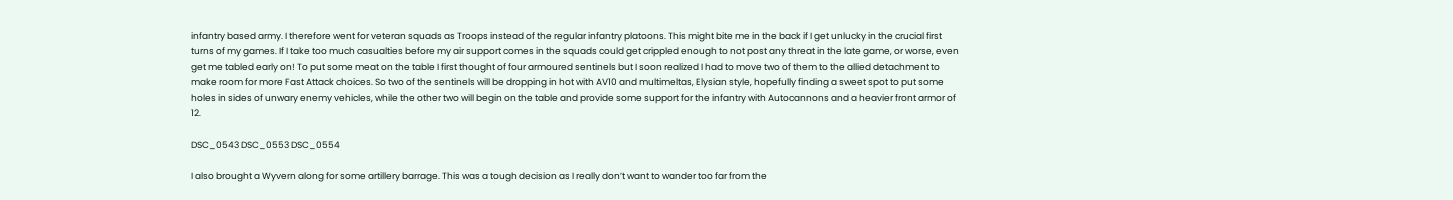infantry based army. I therefore went for veteran squads as Troops instead of the regular infantry platoons. This might bite me in the back if I get unlucky in the crucial first turns of my games. If I take too much casualties before my air support comes in the squads could get crippled enough to not post any threat in the late game, or worse, even get me tabled early on! To put some meat on the table I first thought of four armoured sentinels but I soon realized I had to move two of them to the allied detachment to make room for more Fast Attack choices. So two of the sentinels will be dropping in hot with AV10 and multimeltas, Elysian style, hopefully finding a sweet spot to put some holes in sides of unwary enemy vehicles, while the other two will begin on the table and provide some support for the infantry with Autocannons and a heavier front armor of 12.

DSC_0543 DSC_0553 DSC_0554

I also brought a Wyvern along for some artillery barrage. This was a tough decision as I really don’t want to wander too far from the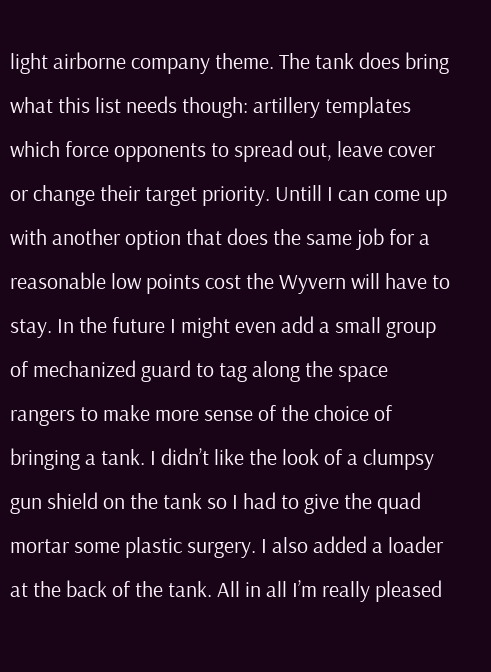light airborne company theme. The tank does bring what this list needs though: artillery templates which force opponents to spread out, leave cover or change their target priority. Untill I can come up with another option that does the same job for a reasonable low points cost the Wyvern will have to stay. In the future I might even add a small group of mechanized guard to tag along the space rangers to make more sense of the choice of bringing a tank. I didn’t like the look of a clumpsy gun shield on the tank so I had to give the quad mortar some plastic surgery. I also added a loader at the back of the tank. All in all I’m really pleased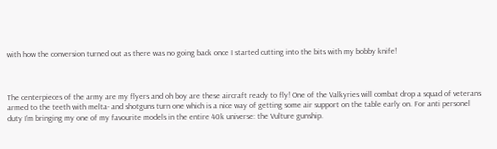with how the conversion turned out as there was no going back once I started cutting into the bits with my bobby knife!



The centerpieces of the army are my flyers and oh boy are these aircraft ready to fly! One of the Valkyries will combat drop a squad of veterans armed to the teeth with melta- and shotguns turn one which is a nice way of getting some air support on the table early on. For anti personel duty I’m bringing my one of my favourite models in the entire 40k universe: the Vulture gunship.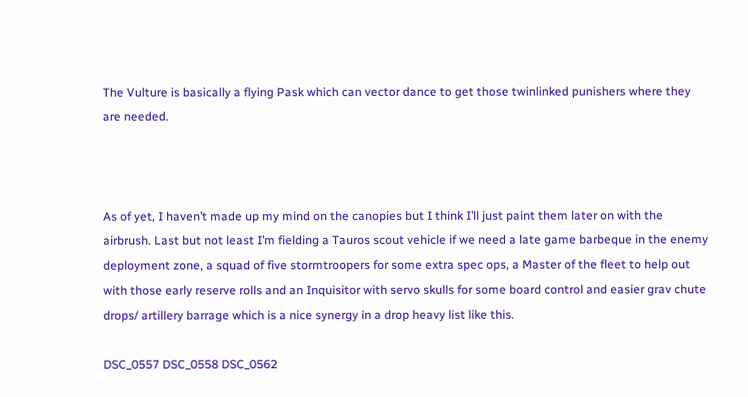The Vulture is basically a flying Pask which can vector dance to get those twinlinked punishers where they are needed.



As of yet, I haven’t made up my mind on the canopies but I think I’ll just paint them later on with the airbrush. Last but not least I’m fielding a Tauros scout vehicle if we need a late game barbeque in the enemy deployment zone, a squad of five stormtroopers for some extra spec ops, a Master of the fleet to help out with those early reserve rolls and an Inquisitor with servo skulls for some board control and easier grav chute drops/ artillery barrage which is a nice synergy in a drop heavy list like this.

DSC_0557 DSC_0558 DSC_0562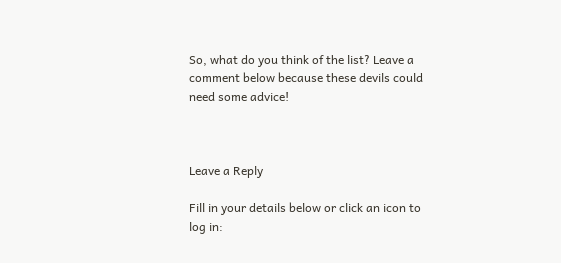So, what do you think of the list? Leave a comment below because these devils could need some advice!



Leave a Reply

Fill in your details below or click an icon to log in: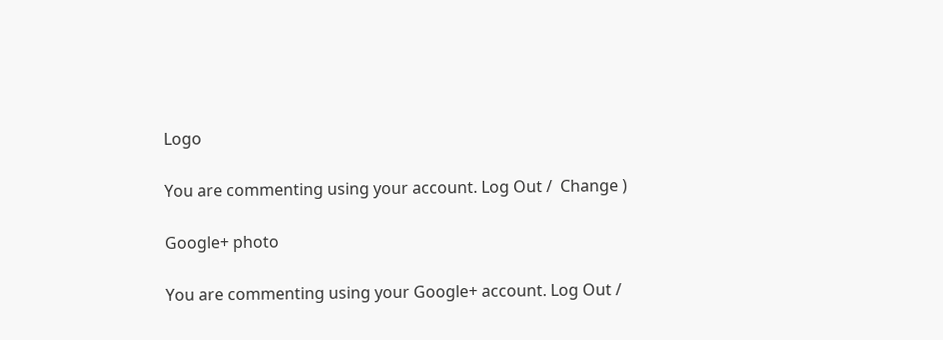Logo

You are commenting using your account. Log Out /  Change )

Google+ photo

You are commenting using your Google+ account. Log Out /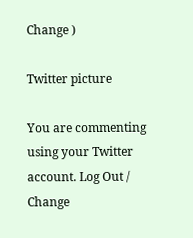Change )

Twitter picture

You are commenting using your Twitter account. Log Out /  Change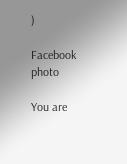)

Facebook photo

You are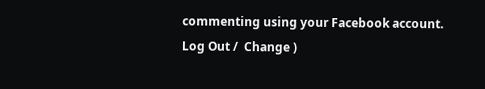commenting using your Facebook account. Log Out /  Change )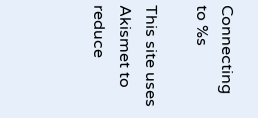Connecting to %s

This site uses Akismet to reduce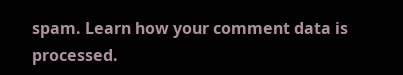spam. Learn how your comment data is processed.